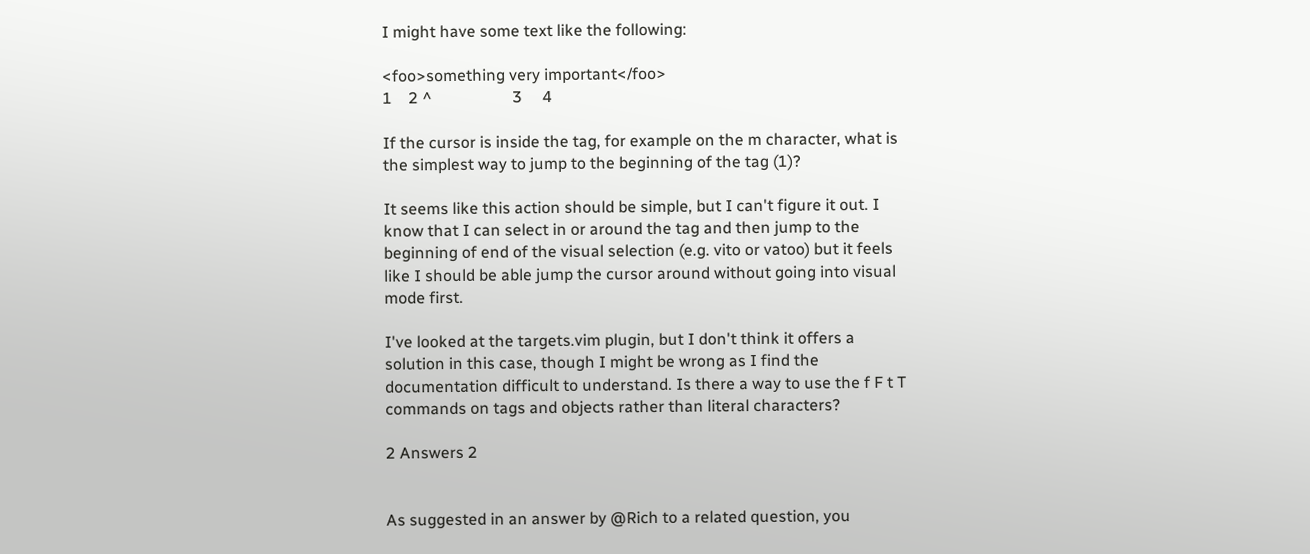I might have some text like the following:

<foo>something very important</foo>
1    2 ^                    3     4

If the cursor is inside the tag, for example on the m character, what is the simplest way to jump to the beginning of the tag (1)?

It seems like this action should be simple, but I can't figure it out. I know that I can select in or around the tag and then jump to the beginning of end of the visual selection (e.g. vito or vatoo) but it feels like I should be able jump the cursor around without going into visual mode first.

I've looked at the targets.vim plugin, but I don't think it offers a solution in this case, though I might be wrong as I find the documentation difficult to understand. Is there a way to use the f F t T commands on tags and objects rather than literal characters?

2 Answers 2


As suggested in an answer by @Rich to a related question, you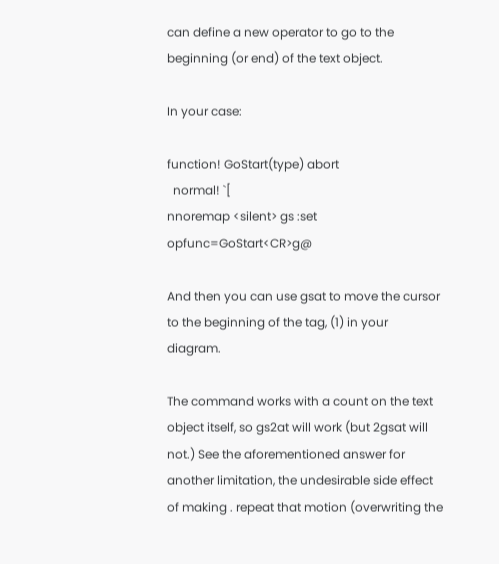can define a new operator to go to the beginning (or end) of the text object.

In your case:

function! GoStart(type) abort
  normal! `[
nnoremap <silent> gs :set opfunc=GoStart<CR>g@

And then you can use gsat to move the cursor to the beginning of the tag, (1) in your diagram.

The command works with a count on the text object itself, so gs2at will work (but 2gsat will not.) See the aforementioned answer for another limitation, the undesirable side effect of making . repeat that motion (overwriting the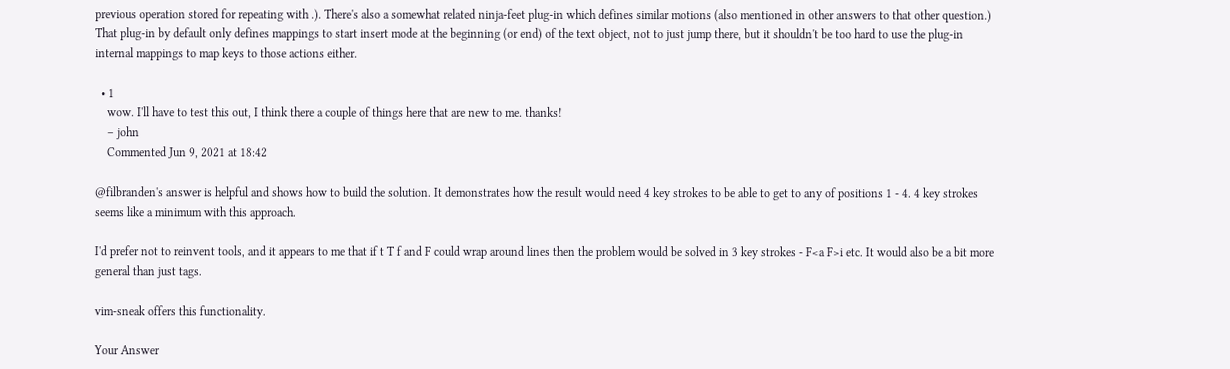previous operation stored for repeating with .). There's also a somewhat related ninja-feet plug-in which defines similar motions (also mentioned in other answers to that other question.) That plug-in by default only defines mappings to start insert mode at the beginning (or end) of the text object, not to just jump there, but it shouldn't be too hard to use the plug-in internal mappings to map keys to those actions either.

  • 1
    wow. I'll have to test this out, I think there a couple of things here that are new to me. thanks!
    – john
    Commented Jun 9, 2021 at 18:42

@filbranden's answer is helpful and shows how to build the solution. It demonstrates how the result would need 4 key strokes to be able to get to any of positions 1 - 4. 4 key strokes seems like a minimum with this approach.

I'd prefer not to reinvent tools, and it appears to me that if t T f and F could wrap around lines then the problem would be solved in 3 key strokes - F<a F>i etc. It would also be a bit more general than just tags.

vim-sneak offers this functionality.

Your Answer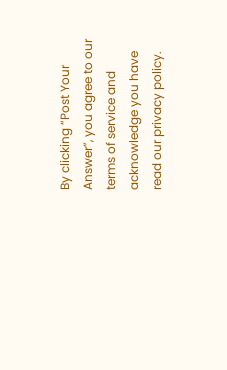By clicking “Post Your Answer”, you agree to our terms of service and acknowledge you have read our privacy policy.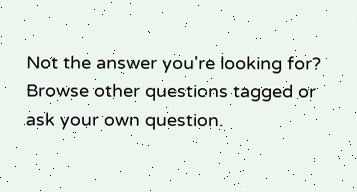Not the answer you're looking for? Browse other questions tagged or ask your own question.